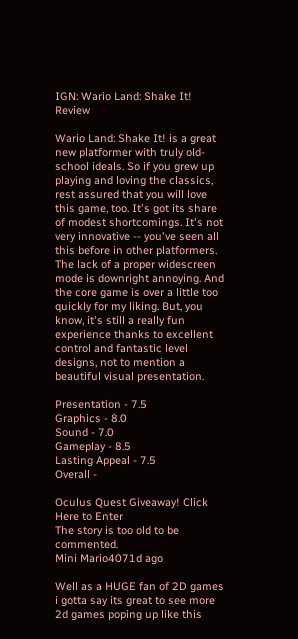IGN: Wario Land: Shake It! Review

Wario Land: Shake It! is a great new platformer with truly old-school ideals. So if you grew up playing and loving the classics, rest assured that you will love this game, too. It's got its share of modest shortcomings. It's not very innovative -- you've seen all this before in other platformers. The lack of a proper widescreen mode is downright annoying. And the core game is over a little too quickly for my liking. But, you know, it's still a really fun experience thanks to excellent control and fantastic level designs, not to mention a beautiful visual presentation.

Presentation - 7.5
Graphics - 8.0
Sound - 7.0
Gameplay - 8.5
Lasting Appeal - 7.5
Overall -

Oculus Quest Giveaway! Click Here to Enter
The story is too old to be commented.
Mini Mario4071d ago

Well as a HUGE fan of 2D games i gotta say its great to see more 2d games poping up like this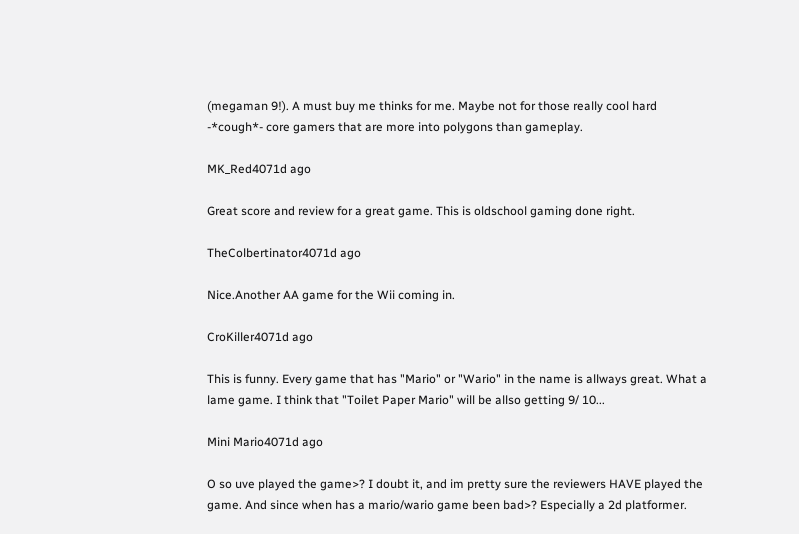(megaman 9!). A must buy me thinks for me. Maybe not for those really cool hard -*cough*- core gamers that are more into polygons than gameplay.

MK_Red4071d ago

Great score and review for a great game. This is oldschool gaming done right.

TheColbertinator4071d ago

Nice.Another AA game for the Wii coming in.

CroKiller4071d ago

This is funny. Every game that has "Mario" or "Wario" in the name is allways great. What a lame game. I think that "Toilet Paper Mario" will be allso getting 9/ 10...

Mini Mario4071d ago

O so uve played the game>? I doubt it, and im pretty sure the reviewers HAVE played the game. And since when has a mario/wario game been bad>? Especially a 2d platformer.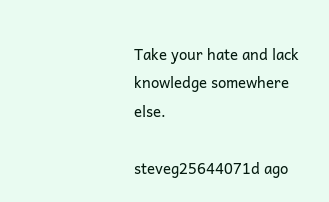Take your hate and lack knowledge somewhere else.

steveg25644071d ago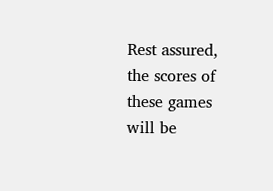Rest assured, the scores of these games will be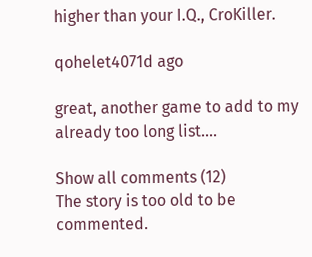higher than your I.Q., CroKiller.

qohelet4071d ago

great, another game to add to my already too long list....

Show all comments (12)
The story is too old to be commented.